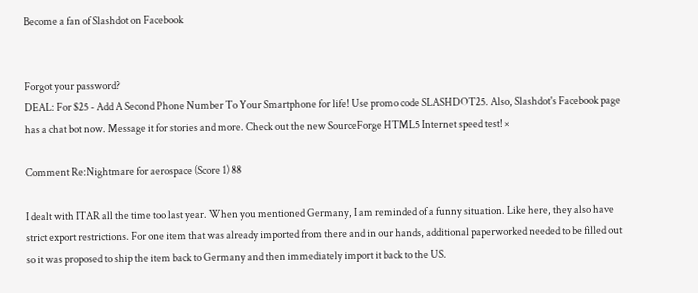Become a fan of Slashdot on Facebook


Forgot your password?
DEAL: For $25 - Add A Second Phone Number To Your Smartphone for life! Use promo code SLASHDOT25. Also, Slashdot's Facebook page has a chat bot now. Message it for stories and more. Check out the new SourceForge HTML5 Internet speed test! ×

Comment Re:Nightmare for aerospace (Score 1) 88

I dealt with ITAR all the time too last year. When you mentioned Germany, I am reminded of a funny situation. Like here, they also have strict export restrictions. For one item that was already imported from there and in our hands, additional paperworked needed to be filled out so it was proposed to ship the item back to Germany and then immediately import it back to the US.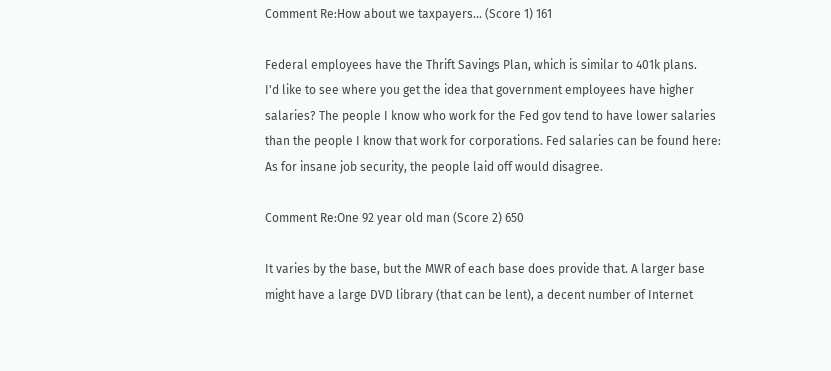Comment Re:How about we taxpayers... (Score 1) 161

Federal employees have the Thrift Savings Plan, which is similar to 401k plans.
I'd like to see where you get the idea that government employees have higher salaries? The people I know who work for the Fed gov tend to have lower salaries than the people I know that work for corporations. Fed salaries can be found here:
As for insane job security, the people laid off would disagree.

Comment Re:One 92 year old man (Score 2) 650

It varies by the base, but the MWR of each base does provide that. A larger base might have a large DVD library (that can be lent), a decent number of Internet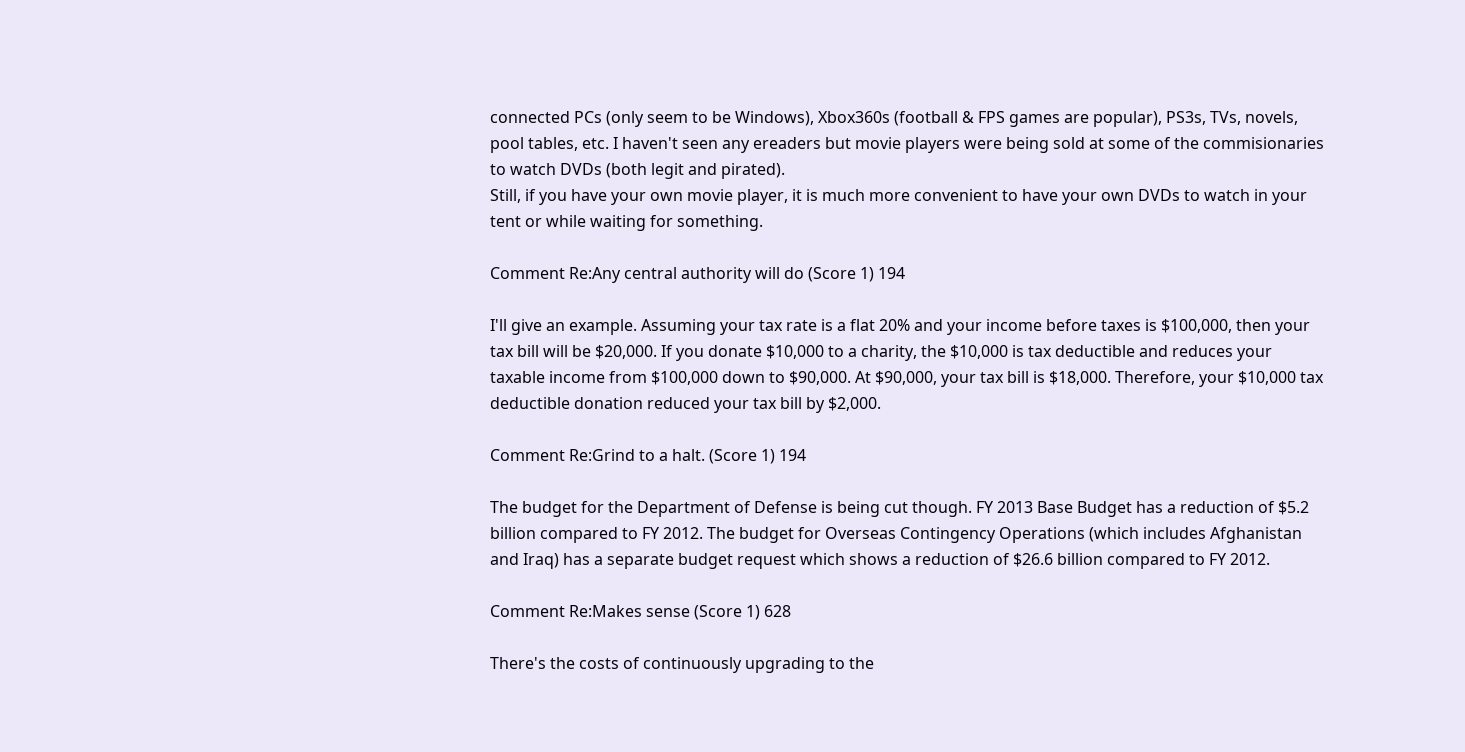connected PCs (only seem to be Windows), Xbox360s (football & FPS games are popular), PS3s, TVs, novels, pool tables, etc. I haven't seen any ereaders but movie players were being sold at some of the commisionaries to watch DVDs (both legit and pirated).
Still, if you have your own movie player, it is much more convenient to have your own DVDs to watch in your tent or while waiting for something.

Comment Re:Any central authority will do (Score 1) 194

I'll give an example. Assuming your tax rate is a flat 20% and your income before taxes is $100,000, then your tax bill will be $20,000. If you donate $10,000 to a charity, the $10,000 is tax deductible and reduces your taxable income from $100,000 down to $90,000. At $90,000, your tax bill is $18,000. Therefore, your $10,000 tax deductible donation reduced your tax bill by $2,000.

Comment Re:Grind to a halt. (Score 1) 194

The budget for the Department of Defense is being cut though. FY 2013 Base Budget has a reduction of $5.2 billion compared to FY 2012. The budget for Overseas Contingency Operations (which includes Afghanistan and Iraq) has a separate budget request which shows a reduction of $26.6 billion compared to FY 2012.

Comment Re:Makes sense (Score 1) 628

There's the costs of continuously upgrading to the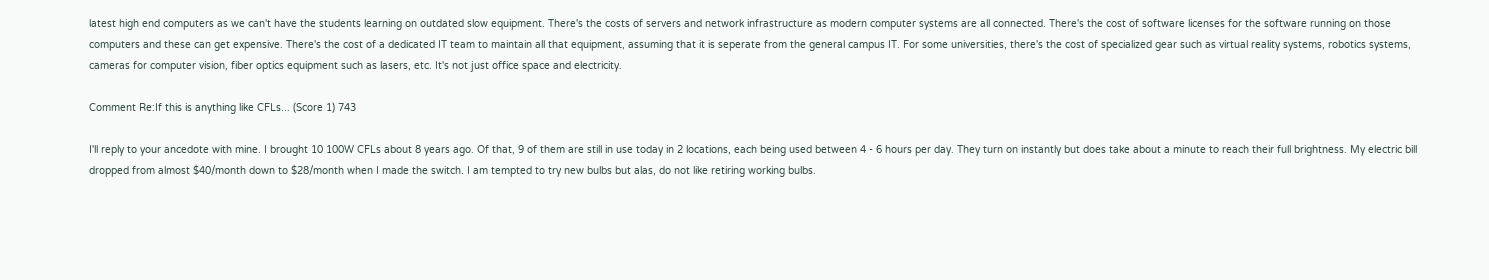latest high end computers as we can't have the students learning on outdated slow equipment. There's the costs of servers and network infrastructure as modern computer systems are all connected. There's the cost of software licenses for the software running on those computers and these can get expensive. There's the cost of a dedicated IT team to maintain all that equipment, assuming that it is seperate from the general campus IT. For some universities, there's the cost of specialized gear such as virtual reality systems, robotics systems, cameras for computer vision, fiber optics equipment such as lasers, etc. It's not just office space and electricity.

Comment Re:If this is anything like CFLs... (Score 1) 743

I'll reply to your ancedote with mine. I brought 10 100W CFLs about 8 years ago. Of that, 9 of them are still in use today in 2 locations, each being used between 4 - 6 hours per day. They turn on instantly but does take about a minute to reach their full brightness. My electric bill dropped from almost $40/month down to $28/month when I made the switch. I am tempted to try new bulbs but alas, do not like retiring working bulbs.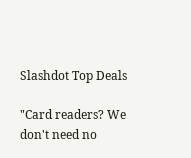Slashdot Top Deals

"Card readers? We don't need no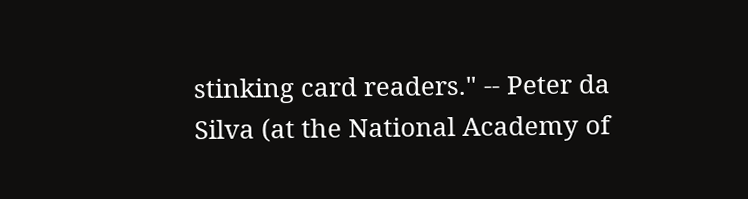stinking card readers." -- Peter da Silva (at the National Academy of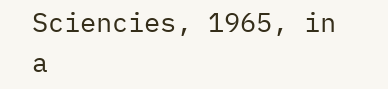Sciencies, 1965, in a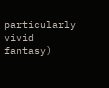particularly vivid fantasy)